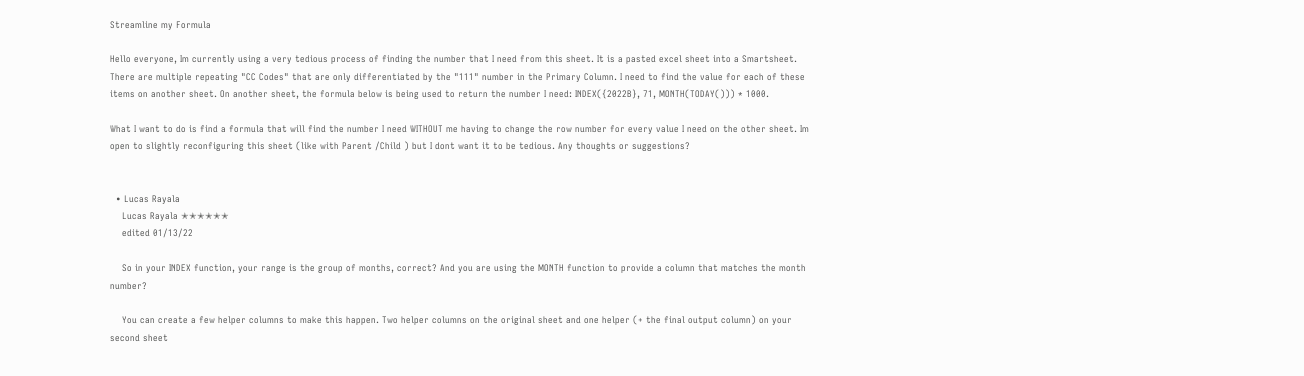Streamline my Formula

Hello everyone, Im currently using a very tedious process of finding the number that I need from this sheet. It is a pasted excel sheet into a Smartsheet. There are multiple repeating "CC Codes" that are only differentiated by the "111" number in the Primary Column. I need to find the value for each of these items on another sheet. On another sheet, the formula below is being used to return the number I need: INDEX({2022B}, 71, MONTH(TODAY())) * 1000.

What I want to do is find a formula that will find the number I need WITHOUT me having to change the row number for every value I need on the other sheet. Im open to slightly reconfiguring this sheet (like with Parent /Child ) but I dont want it to be tedious. Any thoughts or suggestions?


  • Lucas Rayala
    Lucas Rayala ✭✭✭✭✭✭
    edited 01/13/22

    So in your INDEX function, your range is the group of months, correct? And you are using the MONTH function to provide a column that matches the month number?

    You can create a few helper columns to make this happen. Two helper columns on the original sheet and one helper (+ the final output column) on your second sheet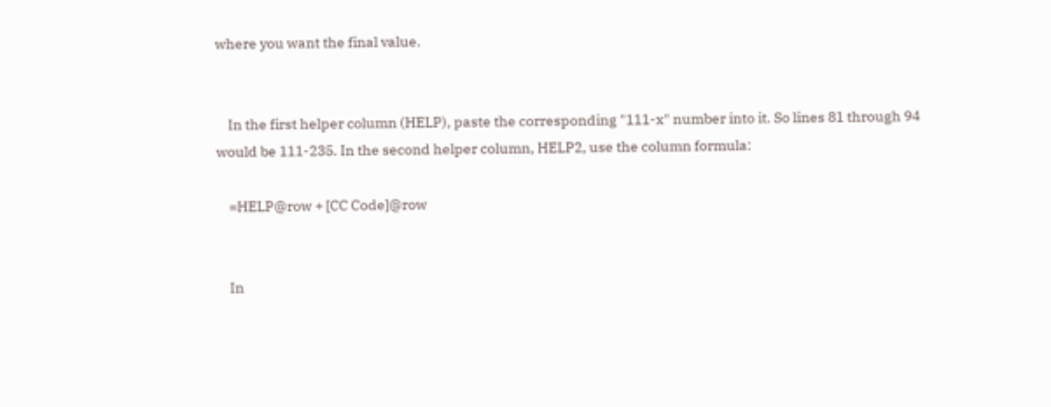where you want the final value.


    In the first helper column (HELP), paste the corresponding "111-x" number into it. So lines 81 through 94 would be 111-235. In the second helper column, HELP2, use the column formula:

    =HELP@row + [CC Code]@row


    In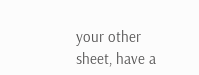your other sheet, have a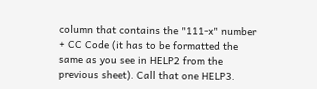column that contains the "111-x" number + CC Code (it has to be formatted the same as you see in HELP2 from the previous sheet). Call that one HELP3.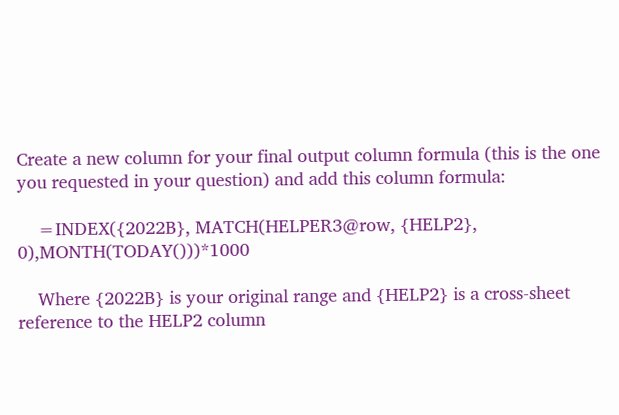Create a new column for your final output column formula (this is the one you requested in your question) and add this column formula:

    =INDEX({2022B}, MATCH(HELPER3@row, {HELP2}, 0),MONTH(TODAY()))*1000

    Where {2022B} is your original range and {HELP2} is a cross-sheet reference to the HELP2 column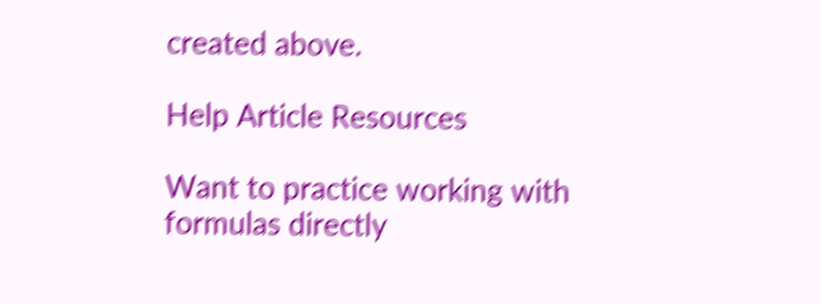created above.

Help Article Resources

Want to practice working with formulas directly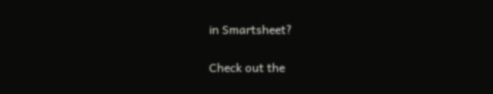in Smartsheet?

Check out the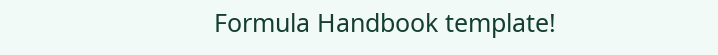Formula Handbook template!